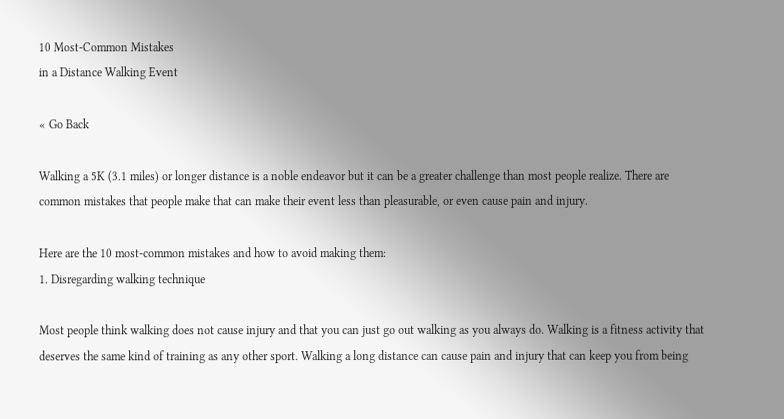10 Most-Common Mistakes
in a Distance Walking Event

« Go Back

Walking a 5K (3.1 miles) or longer distance is a noble endeavor but it can be a greater challenge than most people realize. There are common mistakes that people make that can make their event less than pleasurable, or even cause pain and injury.

Here are the 10 most-common mistakes and how to avoid making them:
1. Disregarding walking technique

Most people think walking does not cause injury and that you can just go out walking as you always do. Walking is a fitness activity that deserves the same kind of training as any other sport. Walking a long distance can cause pain and injury that can keep you from being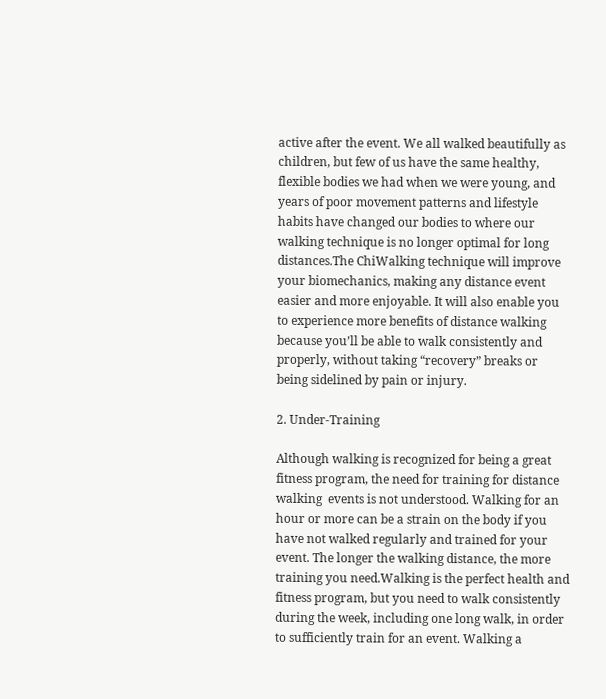active after the event. We all walked beautifully as children, but few of us have the same healthy, flexible bodies we had when we were young, and years of poor movement patterns and lifestyle habits have changed our bodies to where our walking technique is no longer optimal for long distances.The ChiWalking technique will improve your biomechanics, making any distance event easier and more enjoyable. It will also enable you to experience more benefits of distance walking because you’ll be able to walk consistently and properly, without taking “recovery” breaks or being sidelined by pain or injury.

2. Under-Training

Although walking is recognized for being a great fitness program, the need for training for distance walking  events is not understood. Walking for an hour or more can be a strain on the body if you have not walked regularly and trained for your event. The longer the walking distance, the more training you need.Walking is the perfect health and fitness program, but you need to walk consistently during the week, including one long walk, in order to sufficiently train for an event. Walking a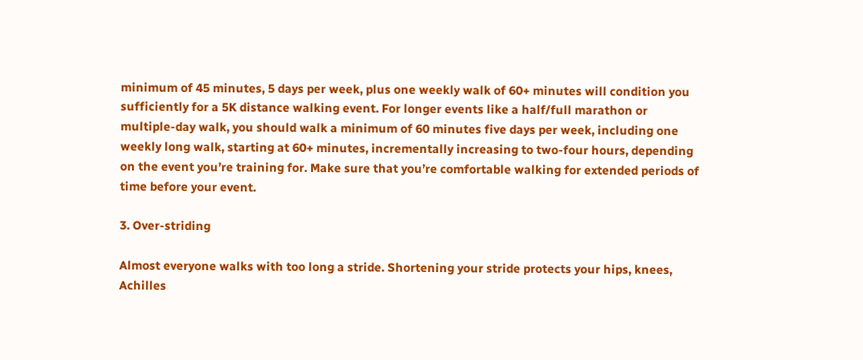minimum of 45 minutes, 5 days per week, plus one weekly walk of 60+ minutes will condition you sufficiently for a 5K distance walking event. For longer events like a half/full marathon or multiple-day walk, you should walk a minimum of 60 minutes five days per week, including one weekly long walk, starting at 60+ minutes, incrementally increasing to two-four hours, depending on the event you’re training for. Make sure that you’re comfortable walking for extended periods of time before your event.

3. Over-striding

Almost everyone walks with too long a stride. Shortening your stride protects your hips, knees, Achilles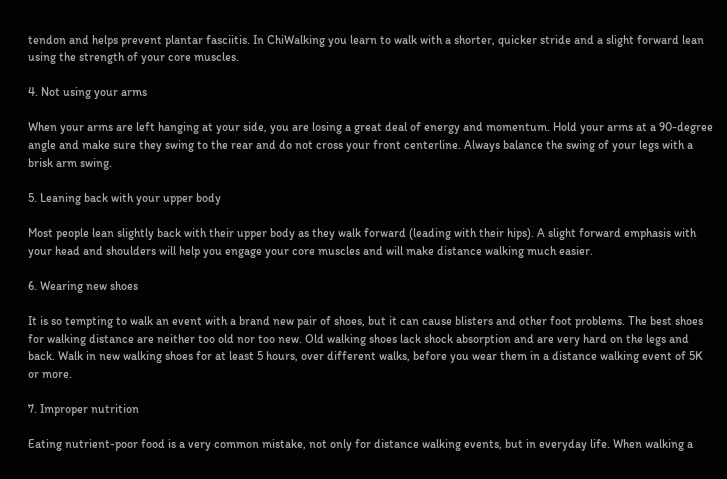tendon and helps prevent plantar fasciitis. In ChiWalking you learn to walk with a shorter, quicker stride and a slight forward lean using the strength of your core muscles.

4. Not using your arms

When your arms are left hanging at your side, you are losing a great deal of energy and momentum. Hold your arms at a 90-degree angle and make sure they swing to the rear and do not cross your front centerline. Always balance the swing of your legs with a brisk arm swing.

5. Leaning back with your upper body

Most people lean slightly back with their upper body as they walk forward (leading with their hips). A slight forward emphasis with your head and shoulders will help you engage your core muscles and will make distance walking much easier.

6. Wearing new shoes

It is so tempting to walk an event with a brand new pair of shoes, but it can cause blisters and other foot problems. The best shoes for walking distance are neither too old nor too new. Old walking shoes lack shock absorption and are very hard on the legs and back. Walk in new walking shoes for at least 5 hours, over different walks, before you wear them in a distance walking event of 5K or more.

7. Improper nutrition

Eating nutrient-poor food is a very common mistake, not only for distance walking events, but in everyday life. When walking a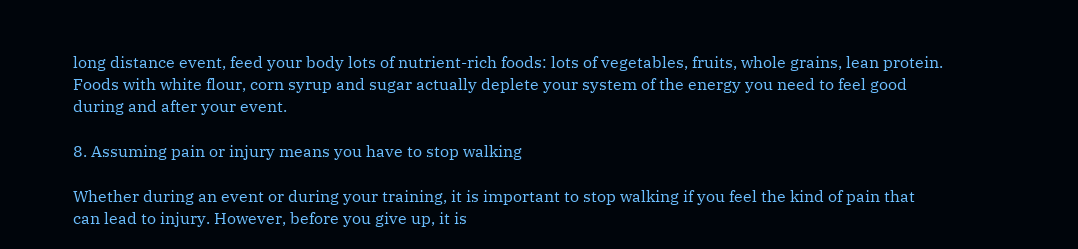long distance event, feed your body lots of nutrient-rich foods: lots of vegetables, fruits, whole grains, lean protein. Foods with white flour, corn syrup and sugar actually deplete your system of the energy you need to feel good during and after your event.

8. Assuming pain or injury means you have to stop walking

Whether during an event or during your training, it is important to stop walking if you feel the kind of pain that can lead to injury. However, before you give up, it is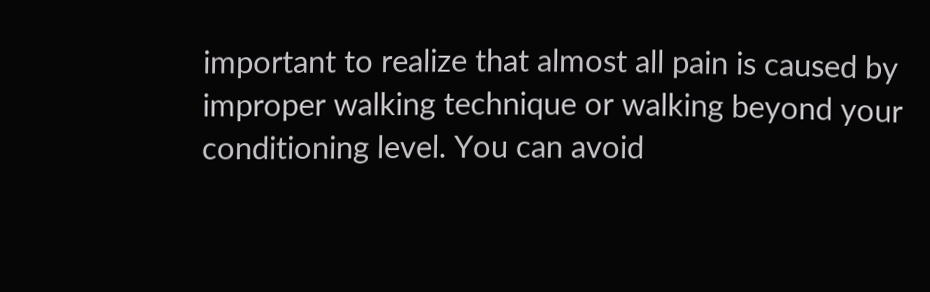important to realize that almost all pain is caused by improper walking technique or walking beyond your conditioning level. You can avoid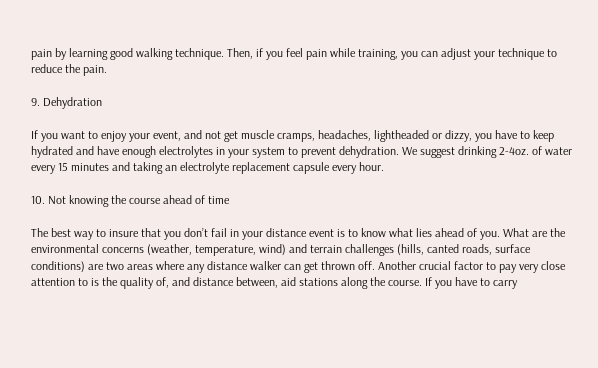pain by learning good walking technique. Then, if you feel pain while training, you can adjust your technique to reduce the pain.

9. Dehydration

If you want to enjoy your event, and not get muscle cramps, headaches, lightheaded or dizzy, you have to keep hydrated and have enough electrolytes in your system to prevent dehydration. We suggest drinking 2-4oz. of water every 15 minutes and taking an electrolyte replacement capsule every hour.

10. Not knowing the course ahead of time

The best way to insure that you don’t fail in your distance event is to know what lies ahead of you. What are the environmental concerns (weather, temperature, wind) and terrain challenges (hills, canted roads, surface conditions) are two areas where any distance walker can get thrown off. Another crucial factor to pay very close attention to is the quality of, and distance between, aid stations along the course. If you have to carry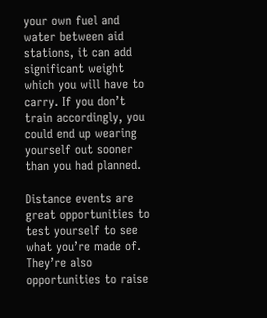your own fuel and water between aid stations, it can add significant weight which you will have to carry. If you don’t train accordingly, you could end up wearing yourself out sooner than you had planned.

Distance events are great opportunities to test yourself to see what you’re made of. They’re also opportunities to raise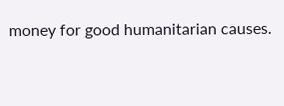money for good humanitarian causes.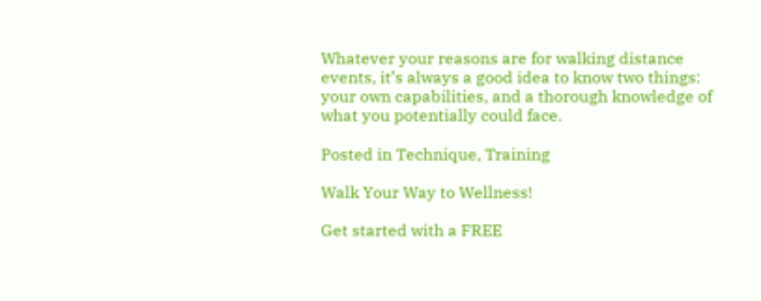Whatever your reasons are for walking distance events, it’s always a good idea to know two things: your own capabilities, and a thorough knowledge of what you potentially could face.

Posted in Technique, Training

Walk Your Way to Wellness!

Get started with a FREE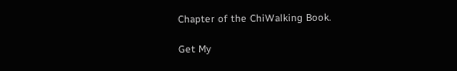Chapter of the ChiWalking Book.

Get My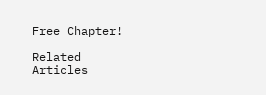Free Chapter!

Related Articles